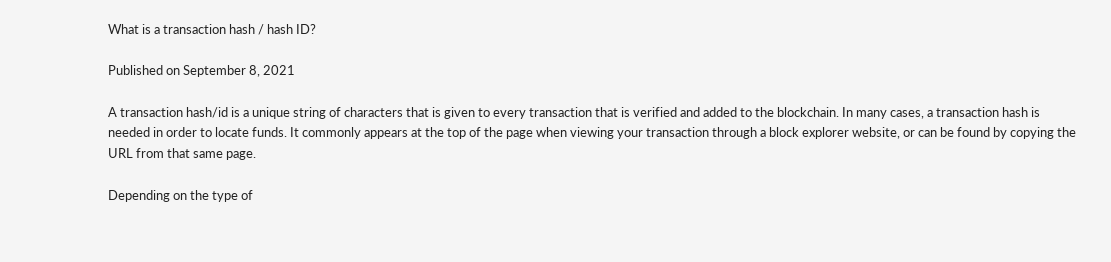What is a transaction hash / hash ID?

Published on September 8, 2021

A transaction hash/id is a unique string of characters that is given to every transaction that is verified and added to the blockchain. In many cases, a transaction hash is needed in order to locate funds. It commonly appears at the top of the page when viewing your transaction through a block explorer website, or can be found by copying the URL from that same page.

Depending on the type of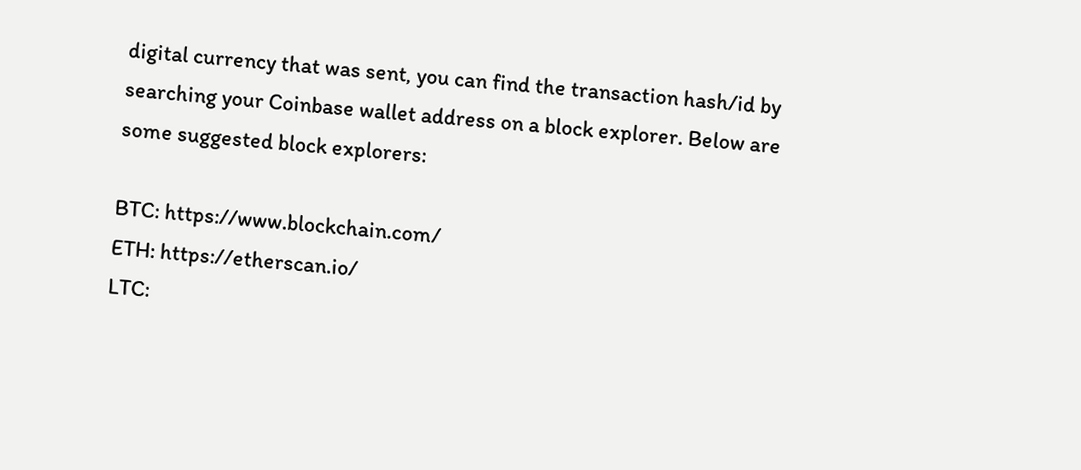digital currency that was sent, you can find the transaction hash/id by searching your Coinbase wallet address on a block explorer. Below are some suggested block explorers:

BTC: https://www.blockchain.com/
ETH: https://etherscan.io/
LTC: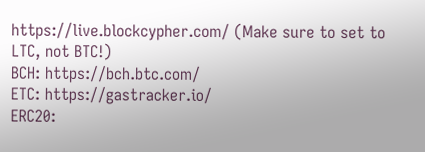https://live.blockcypher.com/ (Make sure to set to LTC, not BTC!)
BCH: https://bch.btc.com/
ETC: https://gastracker.io/
ERC20: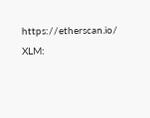https://etherscan.io/
XLM: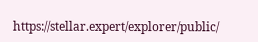https://stellar.expert/explorer/public/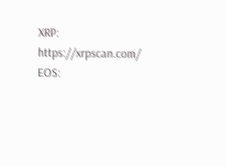XRP: https://xrpscan.com/
EOS: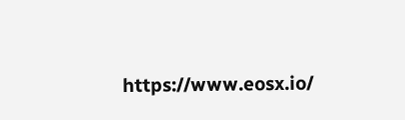https://www.eosx.io/